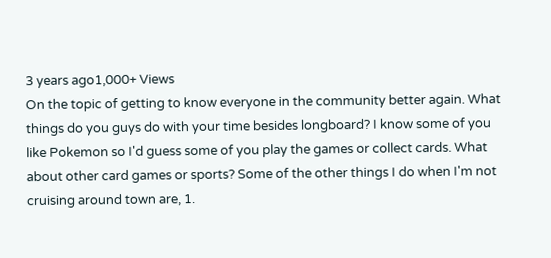3 years ago1,000+ Views
On the topic of getting to know everyone in the community better again. What things do you guys do with your time besides longboard? I know some of you like Pokemon so I'd guess some of you play the games or collect cards. What about other card games or sports? Some of the other things I do when I'm not cruising around town are, 1.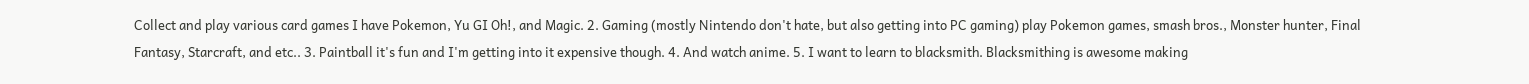Collect and play various card games I have Pokemon, Yu GI Oh!, and Magic. 2. Gaming (mostly Nintendo don't hate, but also getting into PC gaming) play Pokemon games, smash bros., Monster hunter, Final Fantasy, Starcraft, and etc.. 3. Paintball it's fun and I'm getting into it expensive though. 4. And watch anime. 5. I want to learn to blacksmith. Blacksmithing is awesome making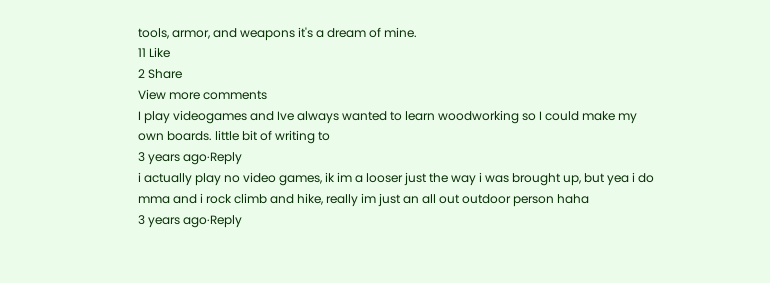tools, armor, and weapons it's a dream of mine.
11 Like
2 Share
View more comments
I play videogames and Ive always wanted to learn woodworking so I could make my own boards. little bit of writing to
3 years ago·Reply
i actually play no video games, ik im a looser just the way i was brought up, but yea i do mma and i rock climb and hike, really im just an all out outdoor person haha
3 years ago·Reply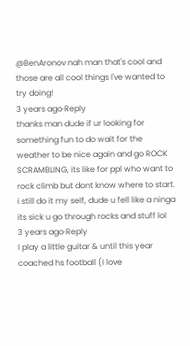@BenAronov nah man that's cool and those are all cool things I've wanted to try doing!
3 years ago·Reply
thanks man dude if ur looking for something fun to do wait for the weather to be nice again and go ROCK SCRAMBLING, its like for ppl who want to rock climb but dont know where to start. i still do it my self, dude u fell like a ninga its sick u go through rocks and stuff lol
3 years ago·Reply
I play a little guitar & until this year coached hs football (I love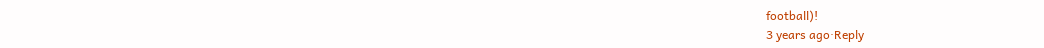football)!
3 years ago·Reply